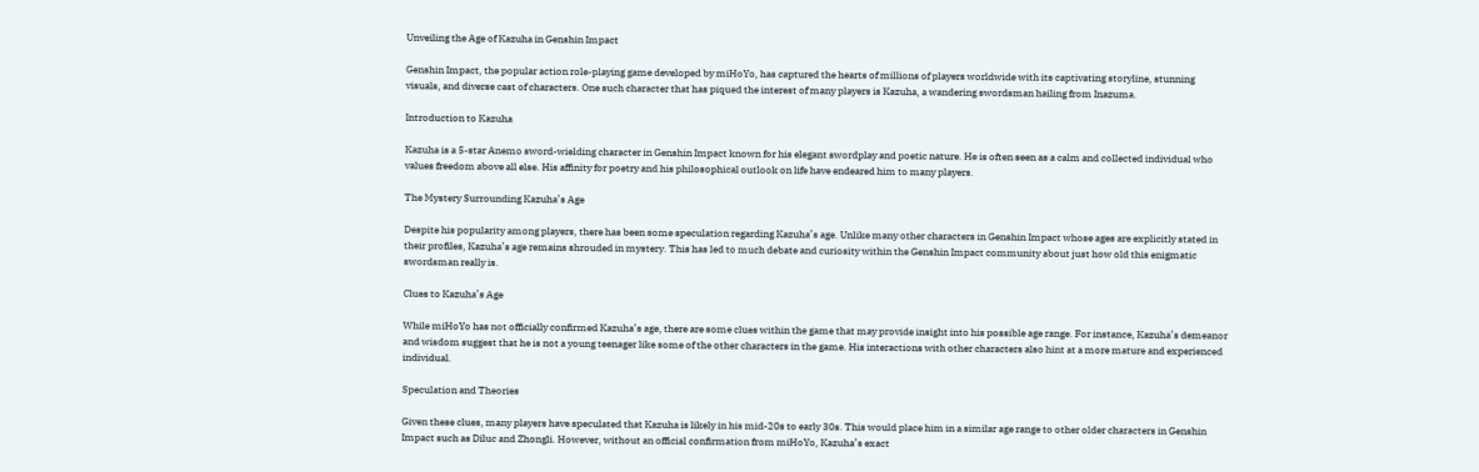Unveiling the Age of Kazuha in Genshin Impact

Genshin Impact, the popular action role-playing game developed by miHoYo, has captured the hearts of millions of players worldwide with its captivating storyline, stunning visuals, and diverse cast of characters. One such character that has piqued the interest of many players is Kazuha, a wandering swordsman hailing from Inazuma.

Introduction to Kazuha

Kazuha is a 5-star Anemo sword-wielding character in Genshin Impact known for his elegant swordplay and poetic nature. He is often seen as a calm and collected individual who values freedom above all else. His affinity for poetry and his philosophical outlook on life have endeared him to many players.

The Mystery Surrounding Kazuha’s Age

Despite his popularity among players, there has been some speculation regarding Kazuha’s age. Unlike many other characters in Genshin Impact whose ages are explicitly stated in their profiles, Kazuha’s age remains shrouded in mystery. This has led to much debate and curiosity within the Genshin Impact community about just how old this enigmatic swordsman really is.

Clues to Kazuha’s Age

While miHoYo has not officially confirmed Kazuha’s age, there are some clues within the game that may provide insight into his possible age range. For instance, Kazuha’s demeanor and wisdom suggest that he is not a young teenager like some of the other characters in the game. His interactions with other characters also hint at a more mature and experienced individual.

Speculation and Theories

Given these clues, many players have speculated that Kazuha is likely in his mid-20s to early 30s. This would place him in a similar age range to other older characters in Genshin Impact such as Diluc and Zhongli. However, without an official confirmation from miHoYo, Kazuha’s exact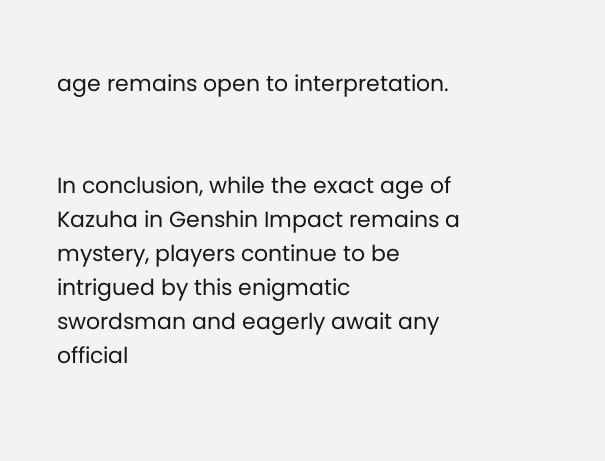age remains open to interpretation.


In conclusion, while the exact age of Kazuha in Genshin Impact remains a mystery, players continue to be intrigued by this enigmatic swordsman and eagerly await any official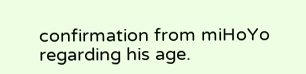confirmation from miHoYo regarding his age.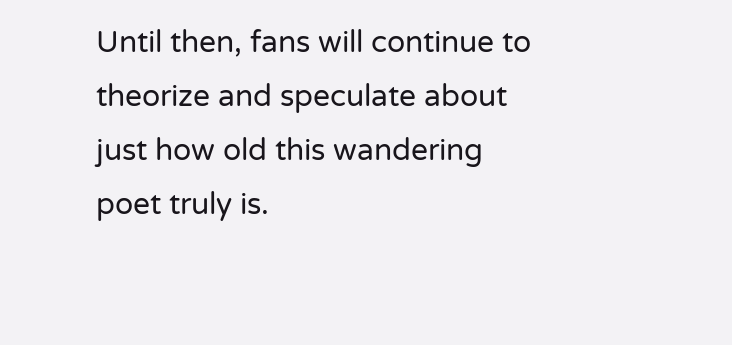Until then, fans will continue to theorize and speculate about just how old this wandering poet truly is.